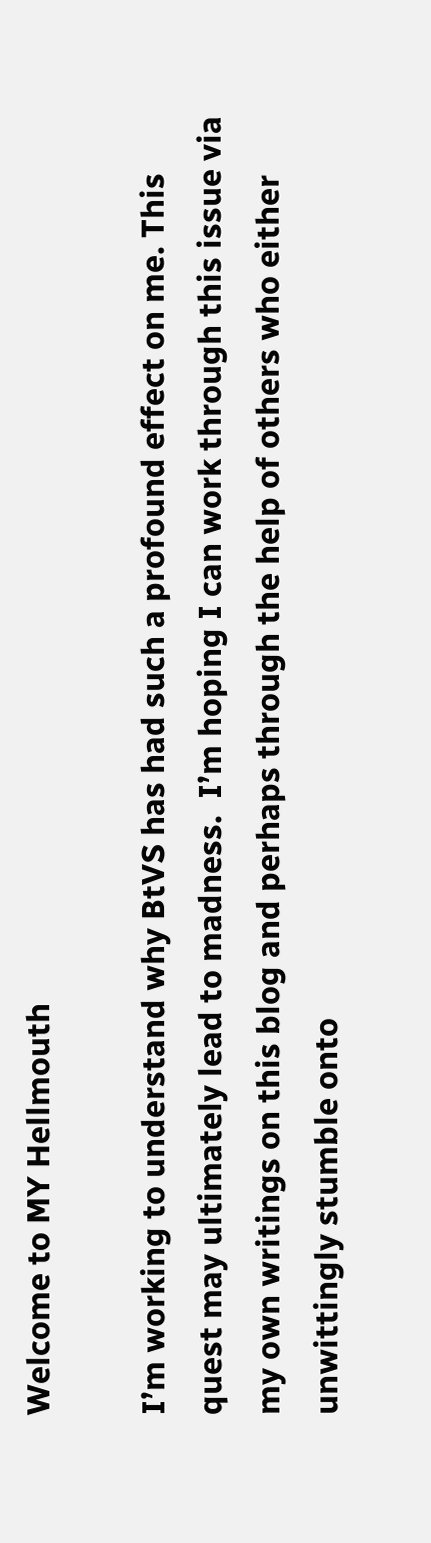Welcome to MY Hellmouth

I’m working to understand why BtVS has had such a profound effect on me. This quest may ultimately lead to madness.  I’m hoping I can work through this issue via my own writings on this blog and perhaps through the help of others who either unwittingly stumble onto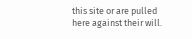this site or are pulled here against their will.